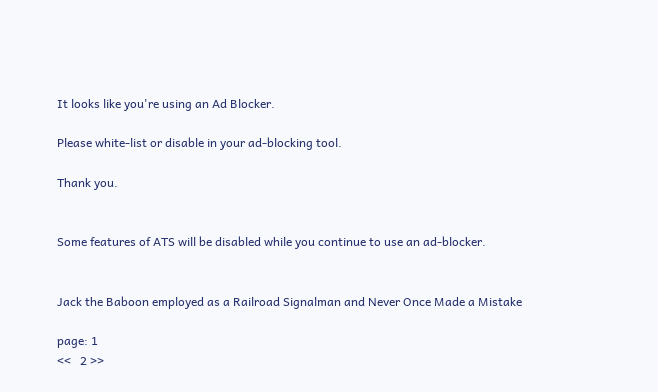It looks like you're using an Ad Blocker.

Please white-list or disable in your ad-blocking tool.

Thank you.


Some features of ATS will be disabled while you continue to use an ad-blocker.


Jack the Baboon employed as a Railroad Signalman and Never Once Made a Mistake

page: 1
<<   2 >>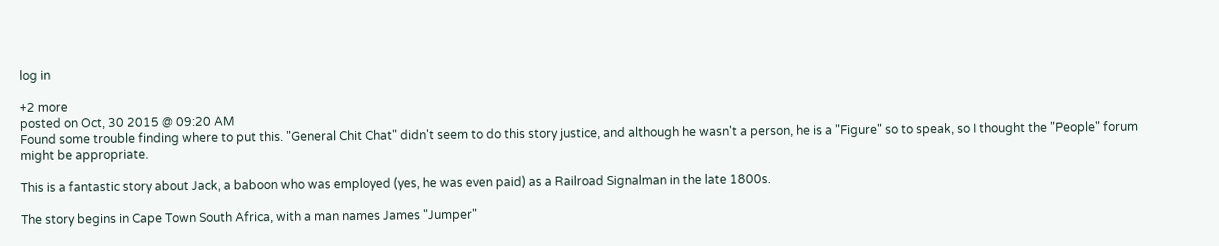log in

+2 more
posted on Oct, 30 2015 @ 09:20 AM
Found some trouble finding where to put this. "General Chit Chat" didn't seem to do this story justice, and although he wasn't a person, he is a "Figure" so to speak, so I thought the "People" forum might be appropriate.

This is a fantastic story about Jack, a baboon who was employed (yes, he was even paid) as a Railroad Signalman in the late 1800s.

The story begins in Cape Town South Africa, with a man names James "Jumper"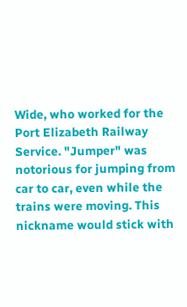Wide, who worked for the Port Elizabeth Railway Service. "Jumper" was notorious for jumping from car to car, even while the trains were moving. This nickname would stick with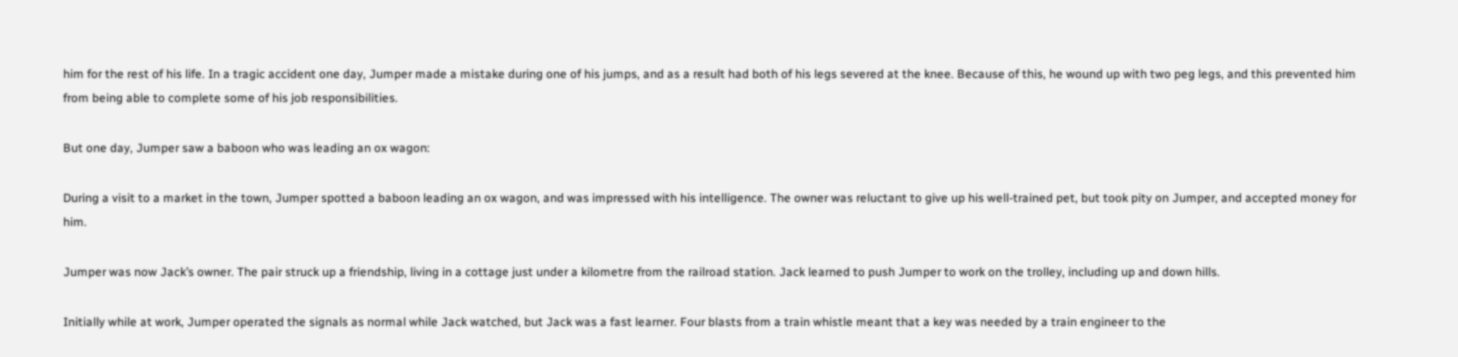him for the rest of his life. In a tragic accident one day, Jumper made a mistake during one of his jumps, and as a result had both of his legs severed at the knee. Because of this, he wound up with two peg legs, and this prevented him from being able to complete some of his job responsibilities.

But one day, Jumper saw a baboon who was leading an ox wagon:

During a visit to a market in the town, Jumper spotted a baboon leading an ox wagon, and was impressed with his intelligence. The owner was reluctant to give up his well-trained pet, but took pity on Jumper, and accepted money for him.

Jumper was now Jack’s owner. The pair struck up a friendship, living in a cottage just under a kilometre from the railroad station. Jack learned to push Jumper to work on the trolley, including up and down hills.

Initially while at work, Jumper operated the signals as normal while Jack watched, but Jack was a fast learner. Four blasts from a train whistle meant that a key was needed by a train engineer to the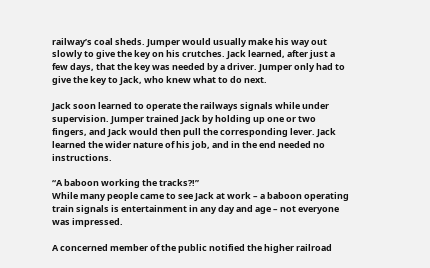railway’s coal sheds. Jumper would usually make his way out slowly to give the key on his crutches. Jack learned, after just a few days, that the key was needed by a driver. Jumper only had to give the key to Jack, who knew what to do next.

Jack soon learned to operate the railways signals while under supervision. Jumper trained Jack by holding up one or two fingers, and Jack would then pull the corresponding lever. Jack learned the wider nature of his job, and in the end needed no instructions.

“A baboon working the tracks?!”
While many people came to see Jack at work – a baboon operating train signals is entertainment in any day and age – not everyone was impressed.

A concerned member of the public notified the higher railroad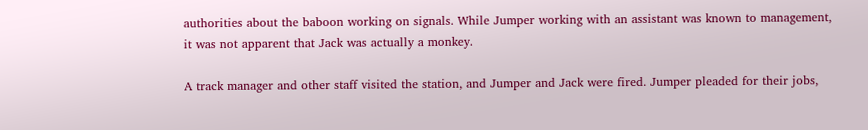authorities about the baboon working on signals. While Jumper working with an assistant was known to management, it was not apparent that Jack was actually a monkey.

A track manager and other staff visited the station, and Jumper and Jack were fired. Jumper pleaded for their jobs,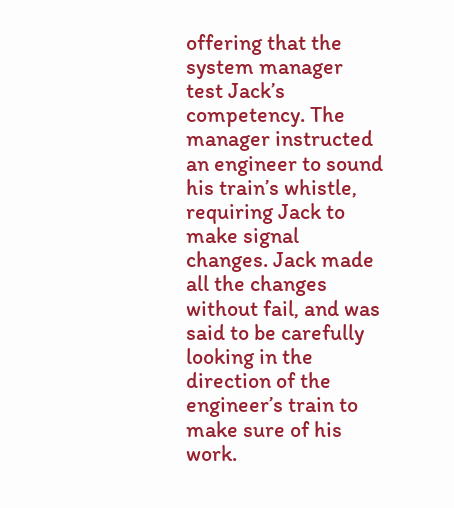offering that the system manager test Jack’s competency. The manager instructed an engineer to sound his train’s whistle, requiring Jack to make signal changes. Jack made all the changes without fail, and was said to be carefully looking in the direction of the engineer’s train to make sure of his work.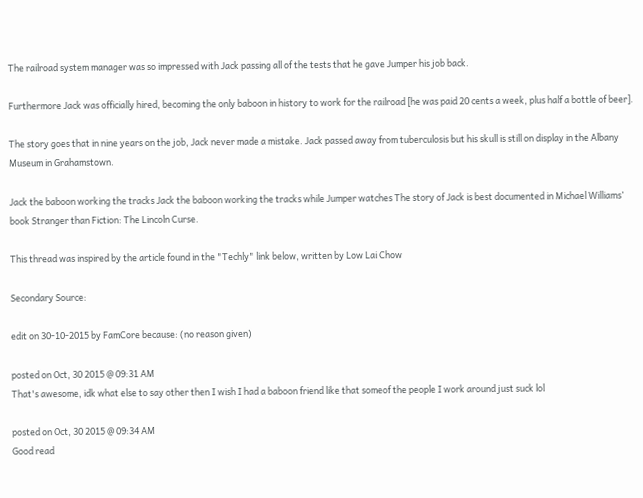The railroad system manager was so impressed with Jack passing all of the tests that he gave Jumper his job back.

Furthermore Jack was officially hired, becoming the only baboon in history to work for the railroad [he was paid 20 cents a week, plus half a bottle of beer].

The story goes that in nine years on the job, Jack never made a mistake. Jack passed away from tuberculosis but his skull is still on display in the Albany Museum in Grahamstown.

Jack the baboon working the tracks Jack the baboon working the tracks while Jumper watches The story of Jack is best documented in Michael Williams’ book Stranger than Fiction: The Lincoln Curse.

This thread was inspired by the article found in the "Techly" link below, written by Low Lai Chow

Secondary Source:

edit on 30-10-2015 by FamCore because: (no reason given)

posted on Oct, 30 2015 @ 09:31 AM
That's awesome, idk what else to say other then I wish I had a baboon friend like that someof the people I work around just suck lol

posted on Oct, 30 2015 @ 09:34 AM
Good read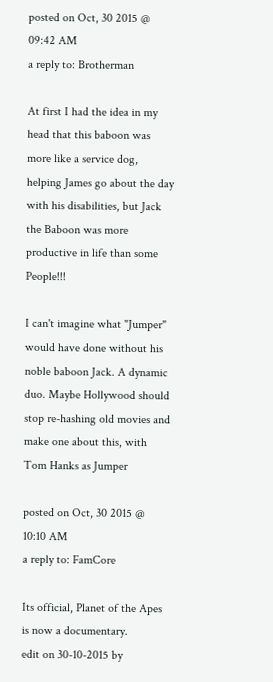posted on Oct, 30 2015 @ 09:42 AM
a reply to: Brotherman

At first I had the idea in my head that this baboon was more like a service dog, helping James go about the day with his disabilities, but Jack the Baboon was more productive in life than some People!!!

I can't imagine what "Jumper" would have done without his noble baboon Jack. A dynamic duo. Maybe Hollywood should stop re-hashing old movies and make one about this, with Tom Hanks as Jumper

posted on Oct, 30 2015 @ 10:10 AM
a reply to: FamCore

Its official, Planet of the Apes is now a documentary.
edit on 30-10-2015 by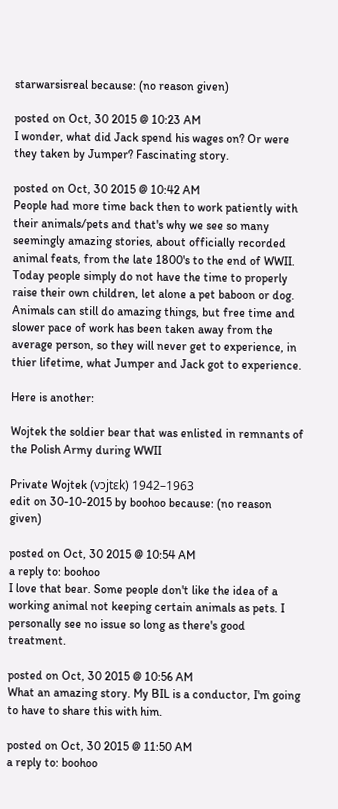starwarsisreal because: (no reason given)

posted on Oct, 30 2015 @ 10:23 AM
I wonder, what did Jack spend his wages on? Or were they taken by Jumper? Fascinating story.

posted on Oct, 30 2015 @ 10:42 AM
People had more time back then to work patiently with their animals/pets and that's why we see so many seemingly amazing stories, about officially recorded animal feats, from the late 1800's to the end of WWII. Today people simply do not have the time to properly raise their own children, let alone a pet baboon or dog. Animals can still do amazing things, but free time and slower pace of work has been taken away from the average person, so they will never get to experience, in thier lifetime, what Jumper and Jack got to experience.

Here is another:

Wojtek the soldier bear that was enlisted in remnants of the Polish Army during WWII

Private Wojtek (vɔjtɛk) 1942–1963
edit on 30-10-2015 by boohoo because: (no reason given)

posted on Oct, 30 2015 @ 10:54 AM
a reply to: boohoo
I love that bear. Some people don't like the idea of a working animal not keeping certain animals as pets. I personally see no issue so long as there's good treatment.

posted on Oct, 30 2015 @ 10:56 AM
What an amazing story. My BIL is a conductor, I'm going to have to share this with him.

posted on Oct, 30 2015 @ 11:50 AM
a reply to: boohoo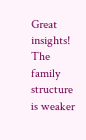Great insights! The family structure is weaker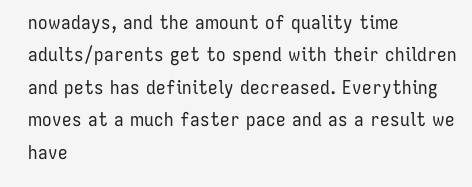nowadays, and the amount of quality time adults/parents get to spend with their children and pets has definitely decreased. Everything moves at a much faster pace and as a result we have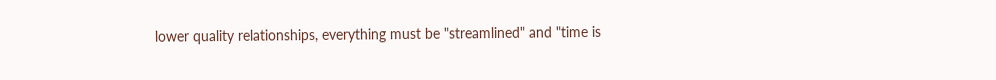lower quality relationships, everything must be "streamlined" and "time is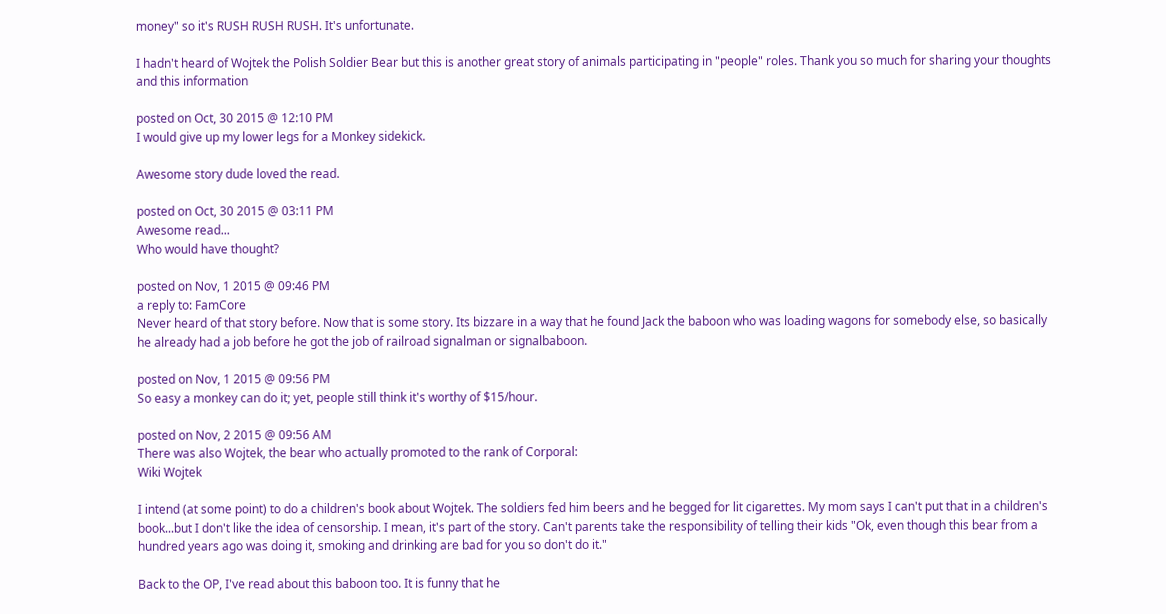money" so it's RUSH RUSH RUSH. It's unfortunate.

I hadn't heard of Wojtek the Polish Soldier Bear but this is another great story of animals participating in "people" roles. Thank you so much for sharing your thoughts and this information

posted on Oct, 30 2015 @ 12:10 PM
I would give up my lower legs for a Monkey sidekick.

Awesome story dude loved the read.

posted on Oct, 30 2015 @ 03:11 PM
Awesome read...
Who would have thought?

posted on Nov, 1 2015 @ 09:46 PM
a reply to: FamCore
Never heard of that story before. Now that is some story. Its bizzare in a way that he found Jack the baboon who was loading wagons for somebody else, so basically he already had a job before he got the job of railroad signalman or signalbaboon.

posted on Nov, 1 2015 @ 09:56 PM
So easy a monkey can do it; yet, people still think it's worthy of $15/hour.

posted on Nov, 2 2015 @ 09:56 AM
There was also Wojtek, the bear who actually promoted to the rank of Corporal:
Wiki Wojtek

I intend (at some point) to do a children's book about Wojtek. The soldiers fed him beers and he begged for lit cigarettes. My mom says I can't put that in a children's book...but I don't like the idea of censorship. I mean, it's part of the story. Can't parents take the responsibility of telling their kids "Ok, even though this bear from a hundred years ago was doing it, smoking and drinking are bad for you so don't do it."

Back to the OP, I've read about this baboon too. It is funny that he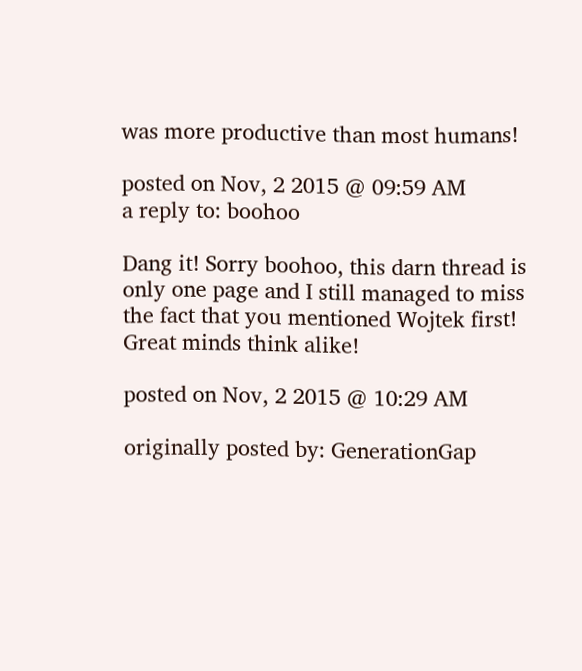was more productive than most humans!

posted on Nov, 2 2015 @ 09:59 AM
a reply to: boohoo

Dang it! Sorry boohoo, this darn thread is only one page and I still managed to miss the fact that you mentioned Wojtek first! Great minds think alike!

posted on Nov, 2 2015 @ 10:29 AM

originally posted by: GenerationGap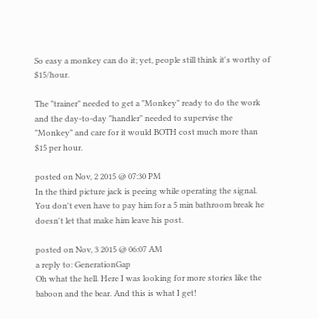So easy a monkey can do it; yet, people still think it's worthy of $15/hour.

The "trainer" needed to get a "Monkey" ready to do the work and the day-to-day "handler" needed to supervise the "Monkey" and care for it would BOTH cost much more than $15 per hour.

posted on Nov, 2 2015 @ 07:30 PM
In the third picture jack is peeing while operating the signal. You don't even have to pay him for a 5 min bathroom break he doesn't let that make him leave his post.

posted on Nov, 3 2015 @ 06:07 AM
a reply to: GenerationGap
Oh what the hell. Here I was looking for more stories like the baboon and the bear. And this is what I get!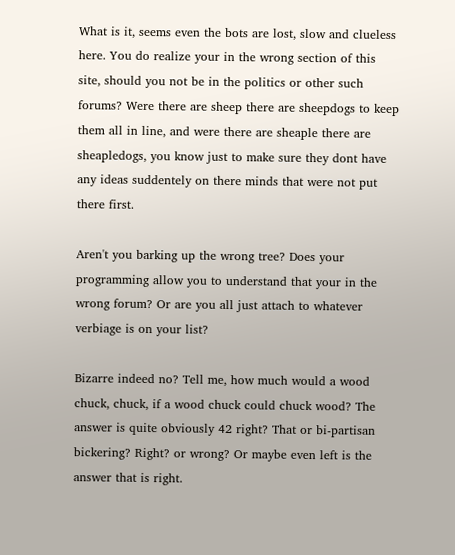What is it, seems even the bots are lost, slow and clueless here. You do realize your in the wrong section of this site, should you not be in the politics or other such forums? Were there are sheep there are sheepdogs to keep them all in line, and were there are sheaple there are sheapledogs, you know just to make sure they dont have any ideas suddentely on there minds that were not put there first.

Aren't you barking up the wrong tree? Does your programming allow you to understand that your in the wrong forum? Or are you all just attach to whatever verbiage is on your list?

Bizarre indeed no? Tell me, how much would a wood chuck, chuck, if a wood chuck could chuck wood? The answer is quite obviously 42 right? That or bi-partisan bickering? Right? or wrong? Or maybe even left is the answer that is right.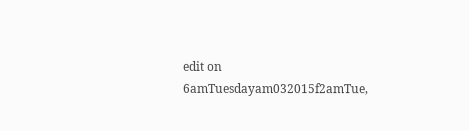edit on 6amTuesdayam032015f2amTue,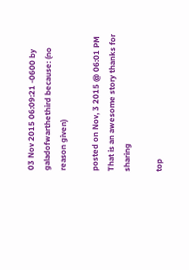03 Nov 2015 06:09:21 -0600 by galadofwarthethird because: (no reason given)

posted on Nov, 3 2015 @ 06:01 PM
That is an awesome story thanks for sharing

top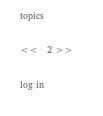topics

<<   2 >>

log in